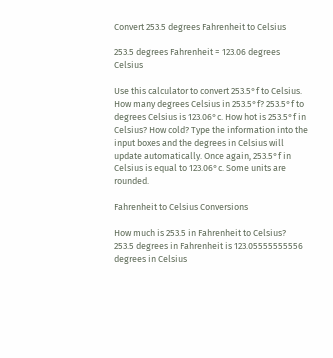Convert 253.5 degrees Fahrenheit to Celsius

253.5 degrees Fahrenheit = 123.06 degrees Celsius

Use this calculator to convert 253.5°f to Celsius. How many degrees Celsius in 253.5°f? 253.5°f to degrees Celsius is 123.06°c. How hot is 253.5°f in Celsius? How cold? Type the information into the input boxes and the degrees in Celsius will update automatically. Once again, 253.5°f in Celsius is equal to 123.06°c. Some units are rounded.

Fahrenheit to Celsius Conversions

How much is 253.5 in Fahrenheit to Celsius?
253.5 degrees in Fahrenheit is 123.05555555556 degrees in Celsius